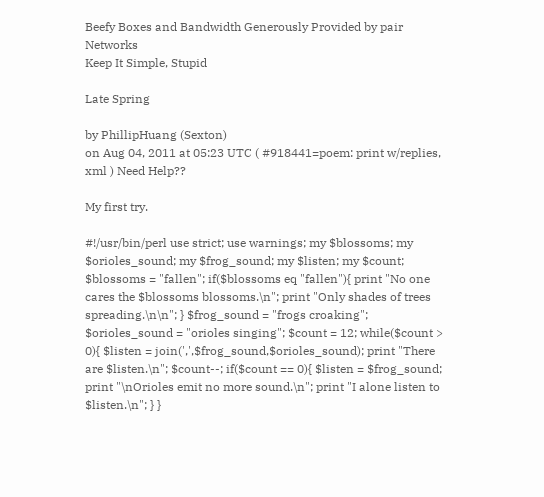Beefy Boxes and Bandwidth Generously Provided by pair Networks
Keep It Simple, Stupid

Late Spring

by PhillipHuang (Sexton)
on Aug 04, 2011 at 05:23 UTC ( #918441=poem: print w/replies, xml ) Need Help??

My first try.

#!/usr/bin/perl use strict; use warnings; my $blossoms; my $orioles_sound; my $frog_sound; my $listen; my $count; $blossoms = "fallen"; if($blossoms eq "fallen"){ print "No one cares the $blossoms blossoms.\n"; print "Only shades of trees spreading.\n\n"; } $frog_sound = "frogs croaking"; $orioles_sound = "orioles singing"; $count = 12; while($count > 0){ $listen = join(',',$frog_sound,$orioles_sound); print "There are $listen.\n"; $count--; if($count == 0){ $listen = $frog_sound; print "\nOrioles emit no more sound.\n"; print "I alone listen to $listen.\n"; } }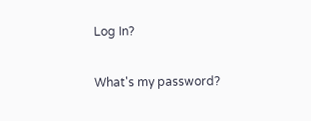Log In?

What's my password?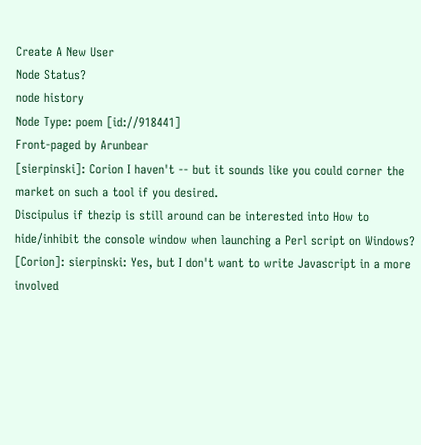Create A New User
Node Status?
node history
Node Type: poem [id://918441]
Front-paged by Arunbear
[sierpinski]: Corion I haven't -- but it sounds like you could corner the market on such a tool if you desired.
Discipulus if thezip is still around can be interested into How to hide/inhibit the console window when launching a Perl script on Windows?
[Corion]: sierpinski: Yes, but I don't want to write Javascript in a more involved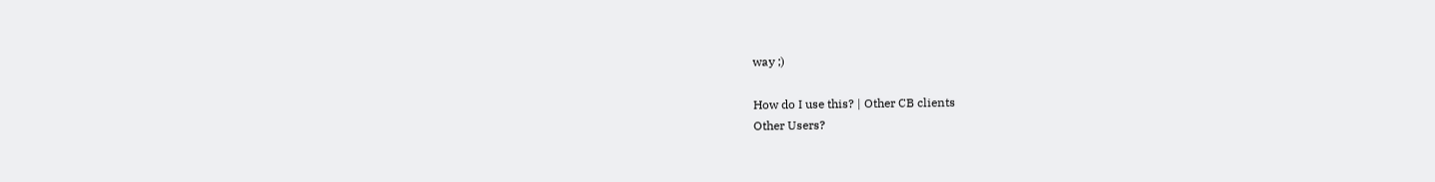way ;)

How do I use this? | Other CB clients
Other Users?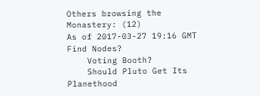Others browsing the Monastery: (12)
As of 2017-03-27 19:16 GMT
Find Nodes?
    Voting Booth?
    Should Pluto Get Its Planethood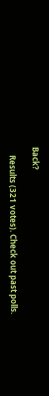Back?

    Results (321 votes). Check out past polls.